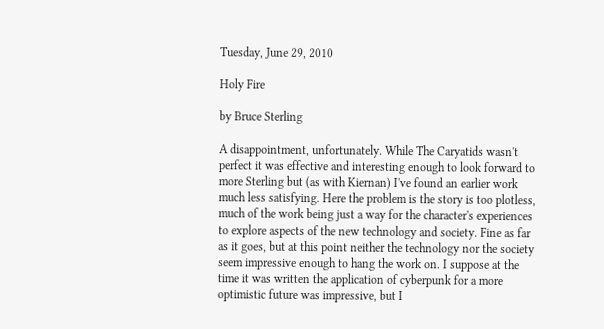Tuesday, June 29, 2010

Holy Fire

by Bruce Sterling

A disappointment, unfortunately. While The Caryatids wasn't perfect it was effective and interesting enough to look forward to more Sterling but (as with Kiernan) I've found an earlier work much less satisfying. Here the problem is the story is too plotless, much of the work being just a way for the character's experiences to explore aspects of the new technology and society. Fine as far as it goes, but at this point neither the technology nor the society seem impressive enough to hang the work on. I suppose at the time it was written the application of cyberpunk for a more optimistic future was impressive, but I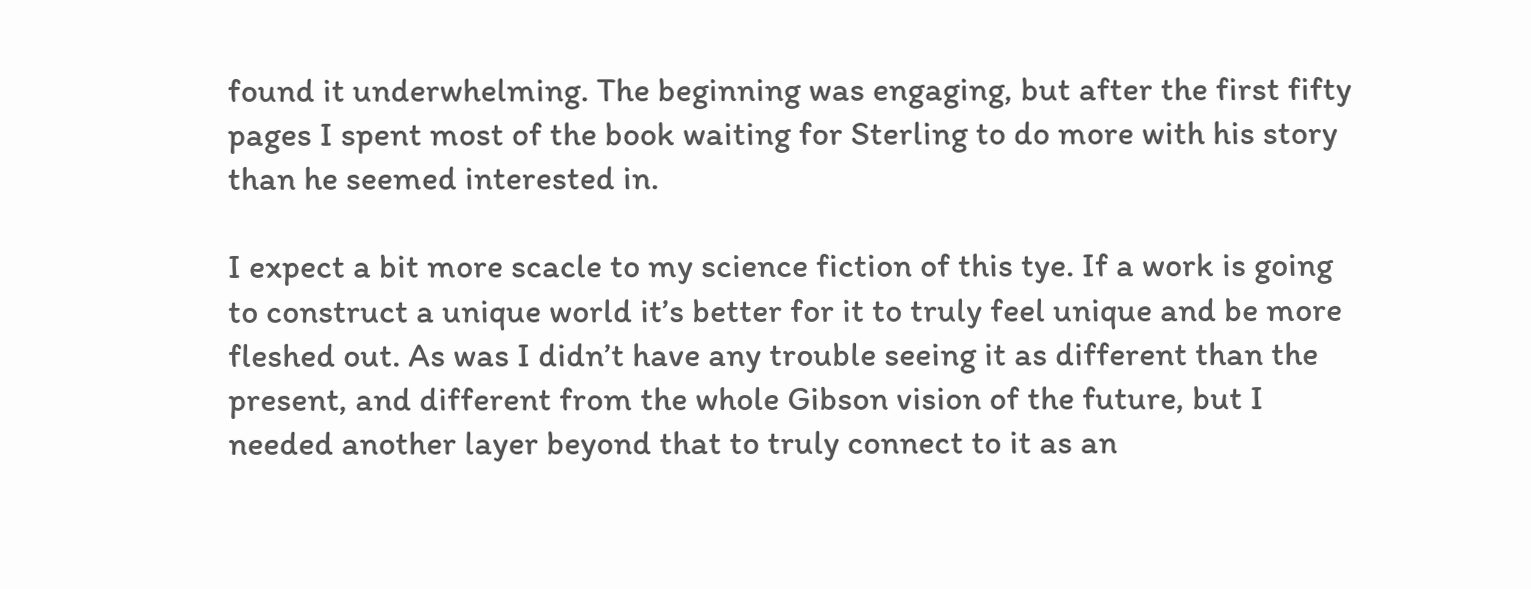found it underwhelming. The beginning was engaging, but after the first fifty pages I spent most of the book waiting for Sterling to do more with his story than he seemed interested in.

I expect a bit more scacle to my science fiction of this tye. If a work is going to construct a unique world it’s better for it to truly feel unique and be more fleshed out. As was I didn’t have any trouble seeing it as different than the present, and different from the whole Gibson vision of the future, but I needed another layer beyond that to truly connect to it as an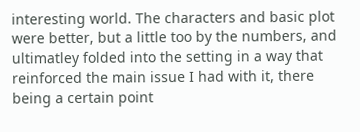interesting world. The characters and basic plot were better, but a little too by the numbers, and ultimatley folded into the setting in a way that reinforced the main issue I had with it, there being a certain point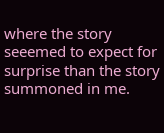where the story seeemed to expect for surprise than the story summoned in me.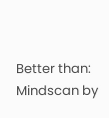Better than: Mindscan by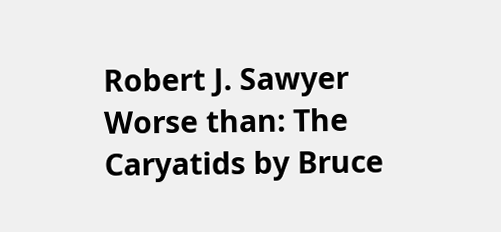Robert J. Sawyer
Worse than: The Caryatids by Bruce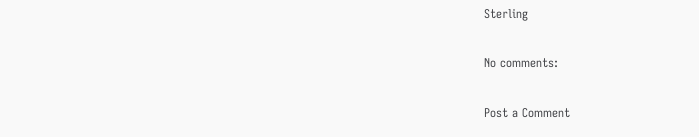Sterling

No comments:

Post a Comment